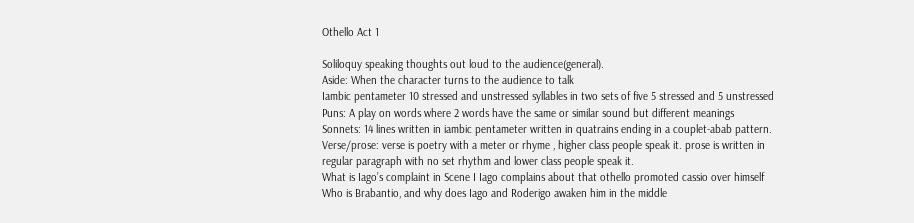Othello Act 1

Soliloquy speaking thoughts out loud to the audience(general).
Aside: When the character turns to the audience to talk
Iambic pentameter 10 stressed and unstressed syllables in two sets of five 5 stressed and 5 unstressed
Puns: A play on words where 2 words have the same or similar sound but different meanings
Sonnets: 14 lines written in iambic pentameter written in quatrains ending in a couplet-abab pattern.
Verse/prose: verse is poetry with a meter or rhyme , higher class people speak it. prose is written in regular paragraph with no set rhythm and lower class people speak it.
What is Iago’s complaint in Scene I Iago complains about that othello promoted cassio over himself
Who is Brabantio, and why does Iago and Roderigo awaken him in the middle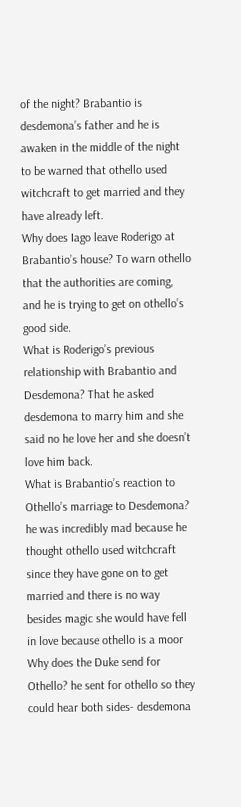of the night? Brabantio is desdemona’s father and he is awaken in the middle of the night to be warned that othello used witchcraft to get married and they have already left.
Why does Iago leave Roderigo at Brabantio’s house? To warn othello that the authorities are coming, and he is trying to get on othello’s good side.
What is Roderigo’s previous relationship with Brabantio and Desdemona? That he asked desdemona to marry him and she said no he love her and she doesn’t love him back.
What is Brabantio’s reaction to Othello’s marriage to Desdemona? he was incredibly mad because he thought othello used witchcraft since they have gone on to get married and there is no way besides magic she would have fell in love because othello is a moor
Why does the Duke send for Othello? he sent for othello so they could hear both sides- desdemona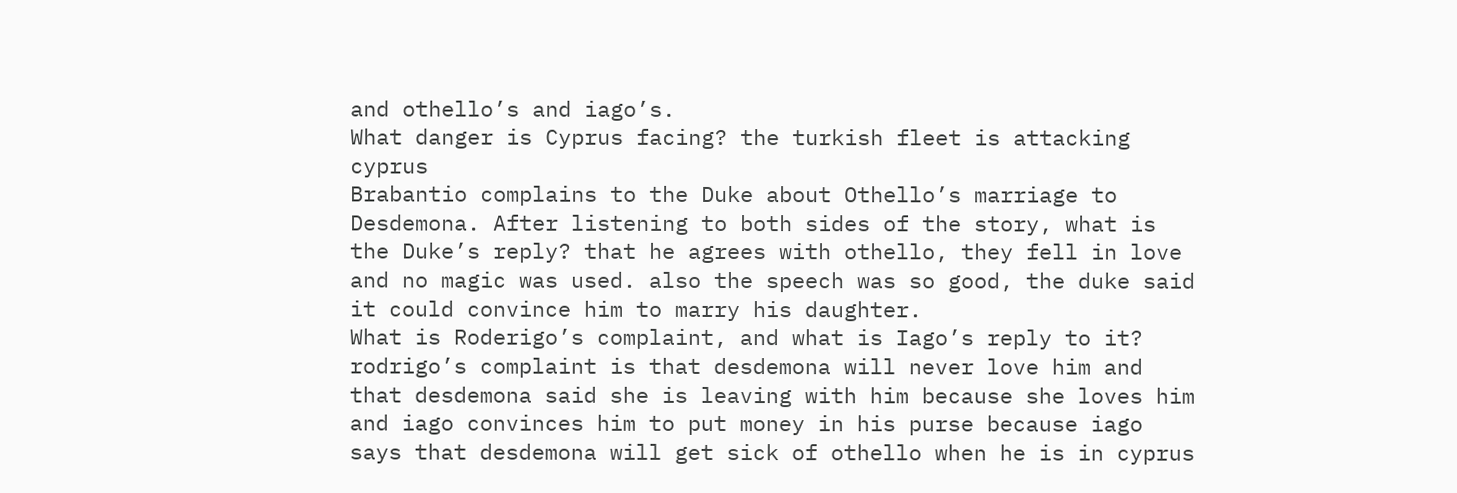and othello’s and iago’s.
What danger is Cyprus facing? the turkish fleet is attacking cyprus
Brabantio complains to the Duke about Othello’s marriage to Desdemona. After listening to both sides of the story, what is the Duke’s reply? that he agrees with othello, they fell in love and no magic was used. also the speech was so good, the duke said it could convince him to marry his daughter.
What is Roderigo’s complaint, and what is Iago’s reply to it? rodrigo’s complaint is that desdemona will never love him and that desdemona said she is leaving with him because she loves him and iago convinces him to put money in his purse because iago says that desdemona will get sick of othello when he is in cyprus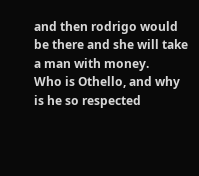and then rodrigo would be there and she will take a man with money.
Who is Othello, and why is he so respected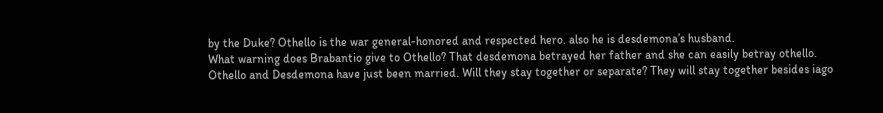by the Duke? Othello is the war general-honored and respected hero. also he is desdemona’s husband.
What warning does Brabantio give to Othello? That desdemona betrayed her father and she can easily betray othello.
Othello and Desdemona have just been married. Will they stay together or separate? They will stay together besides iago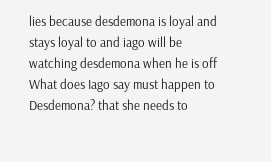lies because desdemona is loyal and stays loyal to and iago will be watching desdemona when he is off
What does Iago say must happen to Desdemona? that she needs to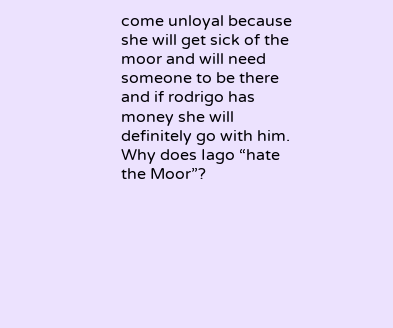come unloyal because she will get sick of the moor and will need someone to be there and if rodrigo has money she will definitely go with him.
Why does Iago “hate the Moor”?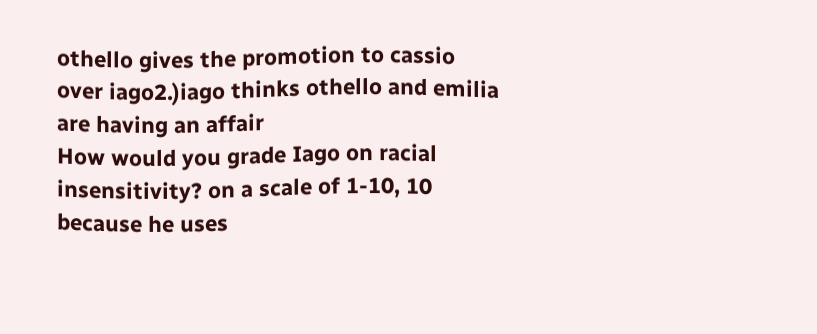othello gives the promotion to cassio over iago2.)iago thinks othello and emilia are having an affair
How would you grade Iago on racial insensitivity? on a scale of 1-10, 10 because he uses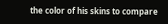the color of his skins to compare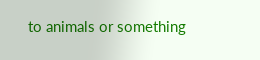to animals or something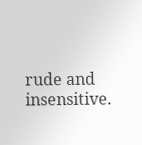rude and insensitive.